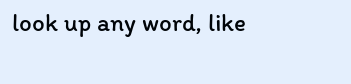look up any word, like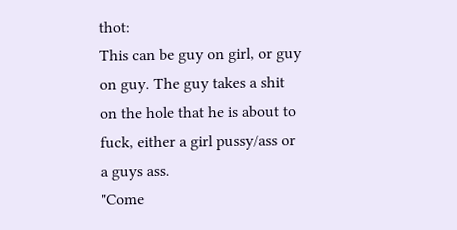thot:
This can be guy on girl, or guy on guy. The guy takes a shit on the hole that he is about to fuck, either a girl pussy/ass or a guys ass.
"Come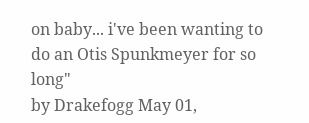on baby... i've been wanting to do an Otis Spunkmeyer for so long"
by Drakefogg May 01,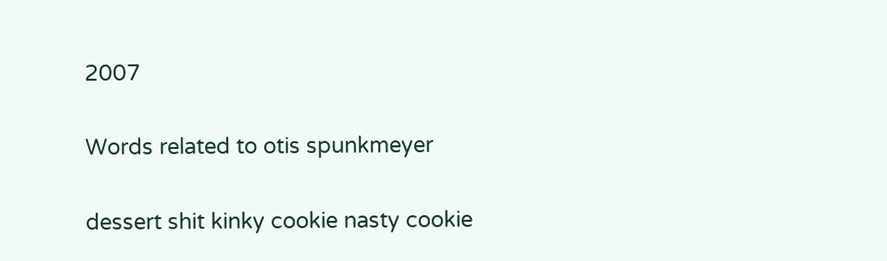2007

Words related to otis spunkmeyer

dessert shit kinky cookie nasty cookie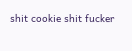shit cookie shit fucker